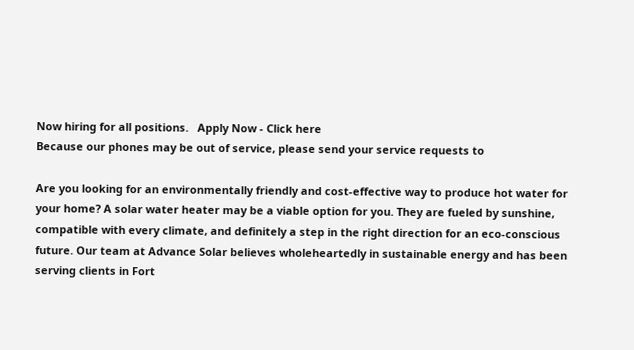Now hiring for all positions.   Apply Now - Click here
Because our phones may be out of service, please send your service requests to

Are you looking for an environmentally friendly and cost-effective way to produce hot water for your home? A solar water heater may be a viable option for you. They are fueled by sunshine, compatible with every climate, and definitely a step in the right direction for an eco-conscious future. Our team at Advance Solar believes wholeheartedly in sustainable energy and has been serving clients in Fort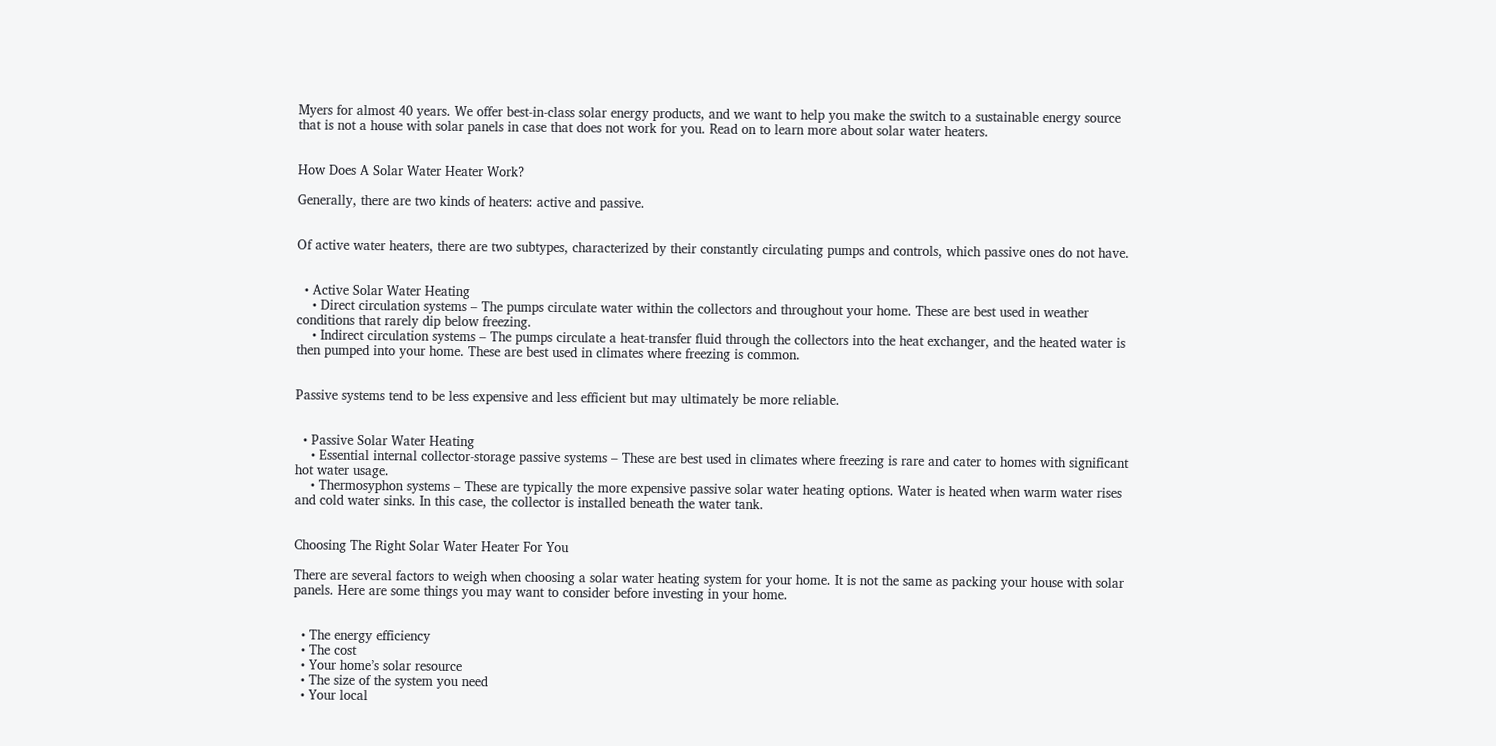Myers for almost 40 years. We offer best-in-class solar energy products, and we want to help you make the switch to a sustainable energy source that is not a house with solar panels in case that does not work for you. Read on to learn more about solar water heaters.


How Does A Solar Water Heater Work?

Generally, there are two kinds of heaters: active and passive.


Of active water heaters, there are two subtypes, characterized by their constantly circulating pumps and controls, which passive ones do not have.


  • Active Solar Water Heating
    • Direct circulation systems – The pumps circulate water within the collectors and throughout your home. These are best used in weather conditions that rarely dip below freezing.
    • Indirect circulation systems – The pumps circulate a heat-transfer fluid through the collectors into the heat exchanger, and the heated water is then pumped into your home. These are best used in climates where freezing is common.


Passive systems tend to be less expensive and less efficient but may ultimately be more reliable.


  • Passive Solar Water Heating
    • Essential internal collector-storage passive systems – These are best used in climates where freezing is rare and cater to homes with significant hot water usage.
    • Thermosyphon systems – These are typically the more expensive passive solar water heating options. Water is heated when warm water rises and cold water sinks. In this case, the collector is installed beneath the water tank.


Choosing The Right Solar Water Heater For You

There are several factors to weigh when choosing a solar water heating system for your home. It is not the same as packing your house with solar panels. Here are some things you may want to consider before investing in your home.


  • The energy efficiency
  • The cost
  • Your home’s solar resource
  • The size of the system you need
  • Your local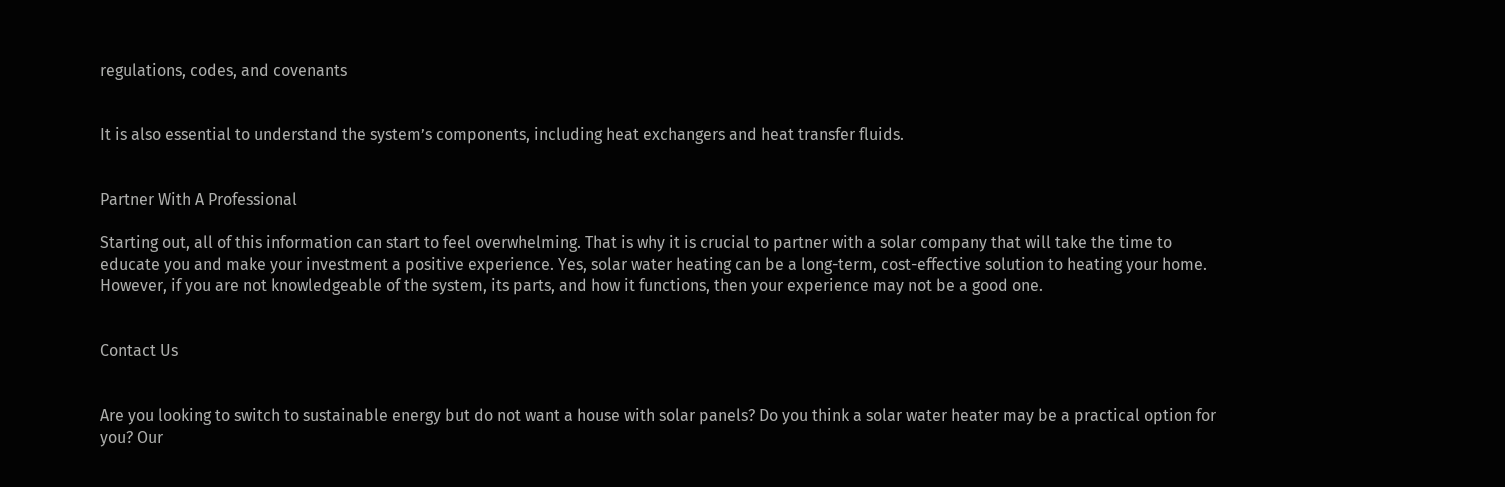regulations, codes, and covenants


It is also essential to understand the system’s components, including heat exchangers and heat transfer fluids.


Partner With A Professional

Starting out, all of this information can start to feel overwhelming. That is why it is crucial to partner with a solar company that will take the time to educate you and make your investment a positive experience. Yes, solar water heating can be a long-term, cost-effective solution to heating your home. However, if you are not knowledgeable of the system, its parts, and how it functions, then your experience may not be a good one.


Contact Us


Are you looking to switch to sustainable energy but do not want a house with solar panels? Do you think a solar water heater may be a practical option for you? Our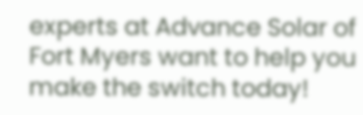experts at Advance Solar of Fort Myers want to help you make the switch today!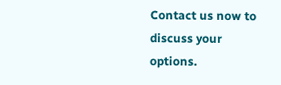Contact us now to discuss your options.